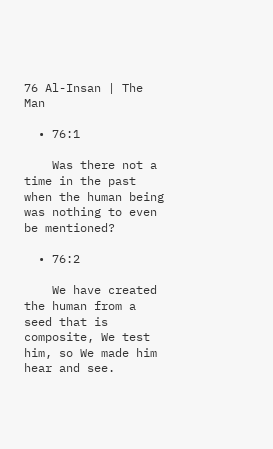76 Al-Insan | The Man

  • 76:1

    Was there not a time in the past when the human being was nothing to even be mentioned?

  • 76:2

    We have created the human from a seed that is composite, We test him, so We made him hear and see.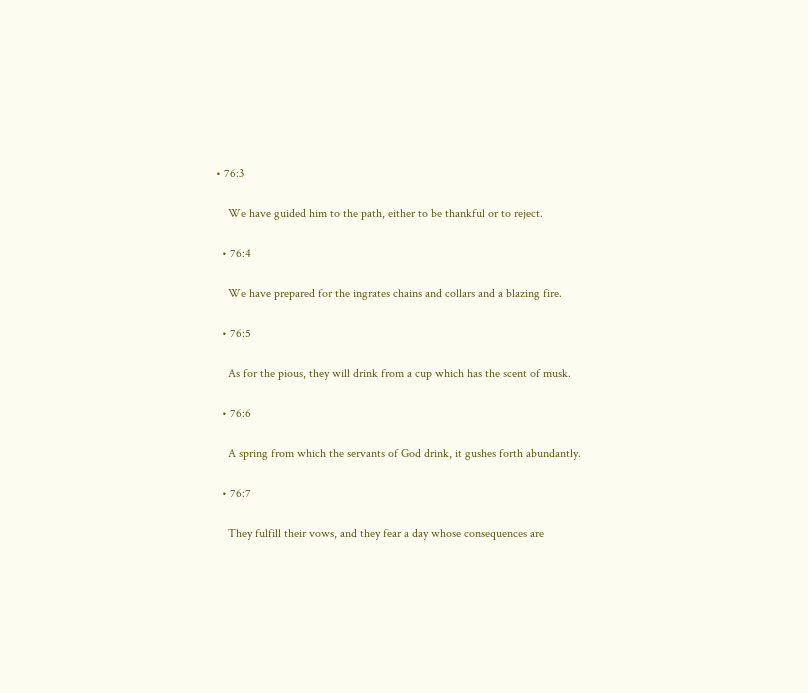• 76:3

    We have guided him to the path, either to be thankful or to reject.

  • 76:4

    We have prepared for the ingrates chains and collars and a blazing fire.

  • 76:5

    As for the pious, they will drink from a cup which has the scent of musk.

  • 76:6

    A spring from which the servants of God drink, it gushes forth abundantly.

  • 76:7

    They fulfill their vows, and they fear a day whose consequences are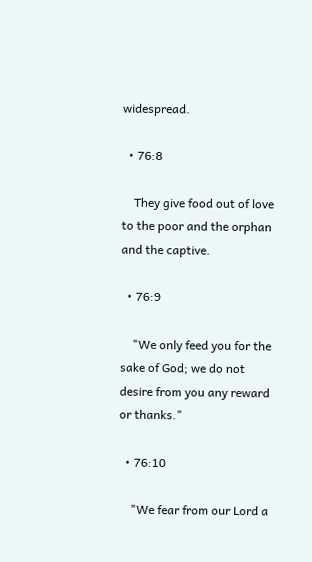widespread.

  • 76:8

    They give food out of love to the poor and the orphan and the captive.

  • 76:9

    "We only feed you for the sake of God; we do not desire from you any reward or thanks."

  • 76:10

    "We fear from our Lord a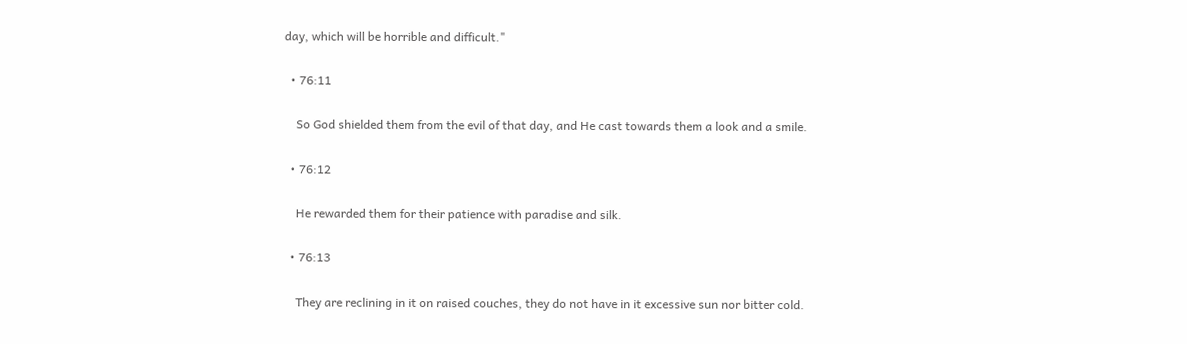day, which will be horrible and difficult."

  • 76:11

    So God shielded them from the evil of that day, and He cast towards them a look and a smile.

  • 76:12

    He rewarded them for their patience with paradise and silk.

  • 76:13

    They are reclining in it on raised couches, they do not have in it excessive sun nor bitter cold.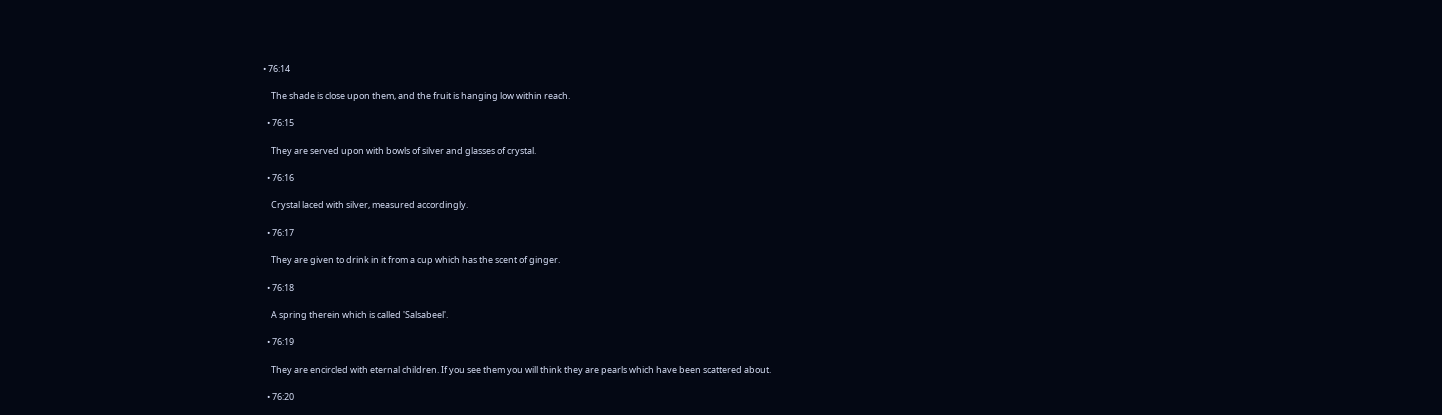• 76:14

    The shade is close upon them, and the fruit is hanging low within reach.

  • 76:15

    They are served upon with bowls of silver and glasses of crystal.

  • 76:16

    Crystal laced with silver, measured accordingly.

  • 76:17

    They are given to drink in it from a cup which has the scent of ginger.

  • 76:18

    A spring therein which is called 'Salsabeel'.

  • 76:19

    They are encircled with eternal children. If you see them you will think they are pearls which have been scattered about.

  • 76:20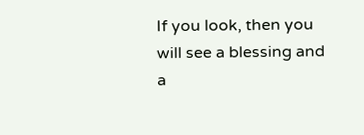If you look, then you will see a blessing and a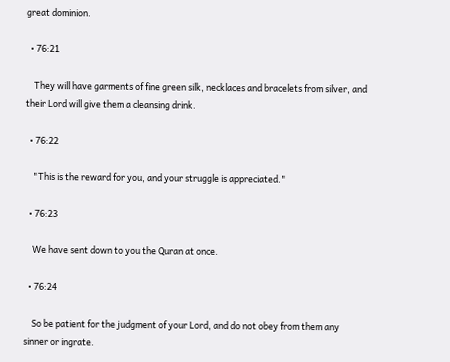great dominion.

  • 76:21

    They will have garments of fine green silk, necklaces and bracelets from silver, and their Lord will give them a cleansing drink.

  • 76:22

    "This is the reward for you, and your struggle is appreciated."

  • 76:23

    We have sent down to you the Quran at once.

  • 76:24

    So be patient for the judgment of your Lord, and do not obey from them any sinner or ingrate.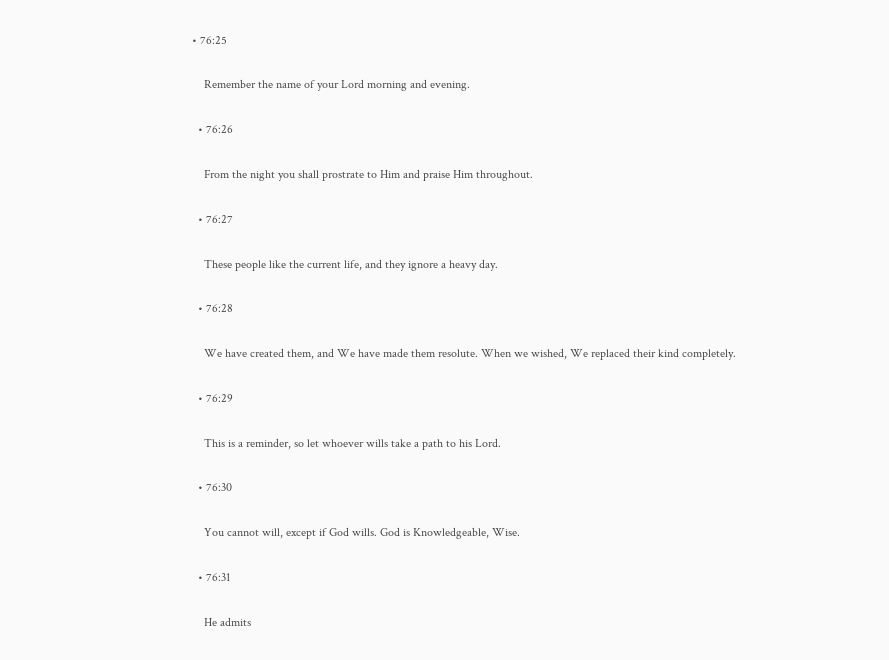• 76:25

    Remember the name of your Lord morning and evening.

  • 76:26

    From the night you shall prostrate to Him and praise Him throughout.

  • 76:27

    These people like the current life, and they ignore a heavy day.

  • 76:28

    We have created them, and We have made them resolute. When we wished, We replaced their kind completely.

  • 76:29

    This is a reminder, so let whoever wills take a path to his Lord.

  • 76:30

    You cannot will, except if God wills. God is Knowledgeable, Wise.

  • 76:31

    He admits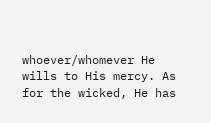whoever/whomever He wills to His mercy. As for the wicked, He has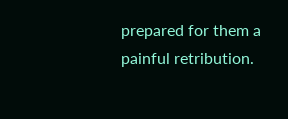prepared for them a painful retribution.